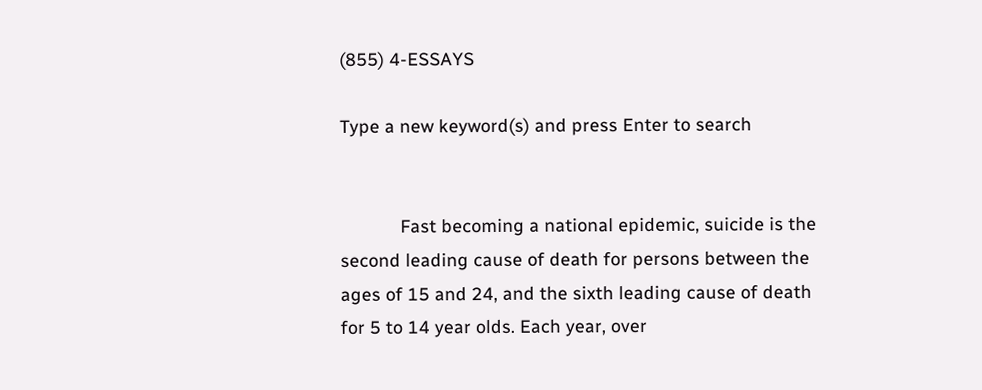(855) 4-ESSAYS

Type a new keyword(s) and press Enter to search


            Fast becoming a national epidemic, suicide is the second leading cause of death for persons between the ages of 15 and 24, and the sixth leading cause of death for 5 to 14 year olds. Each year, over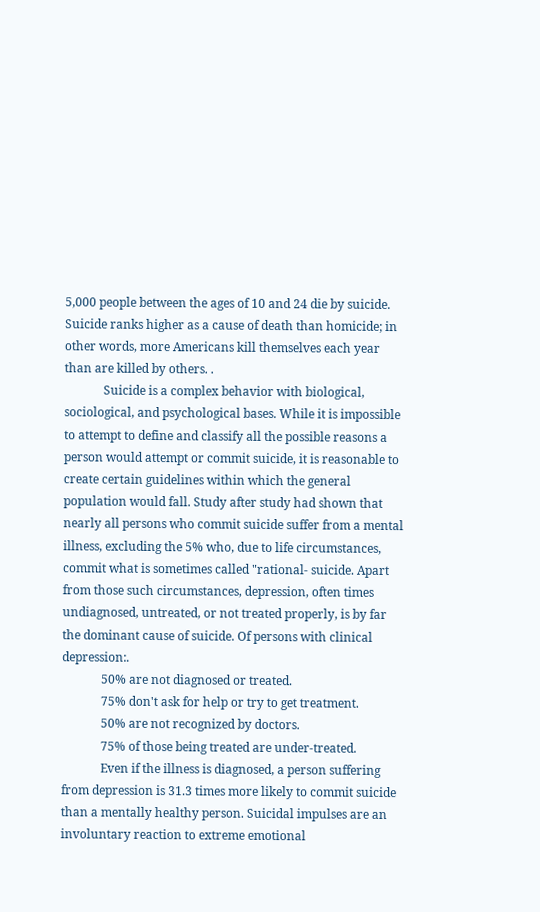5,000 people between the ages of 10 and 24 die by suicide. Suicide ranks higher as a cause of death than homicide; in other words, more Americans kill themselves each year than are killed by others. .
             Suicide is a complex behavior with biological, sociological, and psychological bases. While it is impossible to attempt to define and classify all the possible reasons a person would attempt or commit suicide, it is reasonable to create certain guidelines within which the general population would fall. Study after study had shown that nearly all persons who commit suicide suffer from a mental illness, excluding the 5% who, due to life circumstances, commit what is sometimes called "rational- suicide. Apart from those such circumstances, depression, often times undiagnosed, untreated, or not treated properly, is by far the dominant cause of suicide. Of persons with clinical depression:.
             50% are not diagnosed or treated.
             75% don't ask for help or try to get treatment.
             50% are not recognized by doctors.
             75% of those being treated are under-treated.
             Even if the illness is diagnosed, a person suffering from depression is 31.3 times more likely to commit suicide than a mentally healthy person. Suicidal impulses are an involuntary reaction to extreme emotional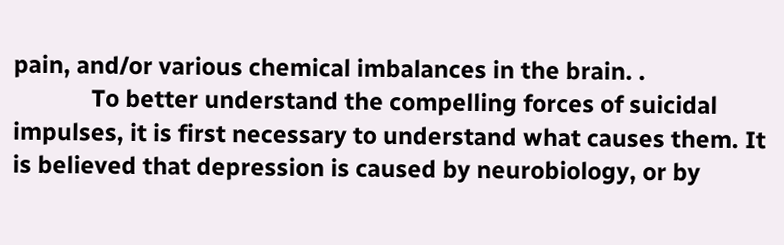pain, and/or various chemical imbalances in the brain. .
             To better understand the compelling forces of suicidal impulses, it is first necessary to understand what causes them. It is believed that depression is caused by neurobiology, or by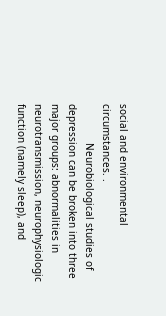social and environmental circumstances. .
             Neurobiological studies of depression can be broken into three major groups: abnormalities in neurotransmission, neurophysiologic function (namely sleep), and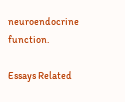neuroendocrine function.

Essays Related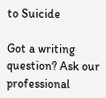to Suicide

Got a writing question? Ask our professional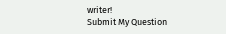writer!
Submit My Question